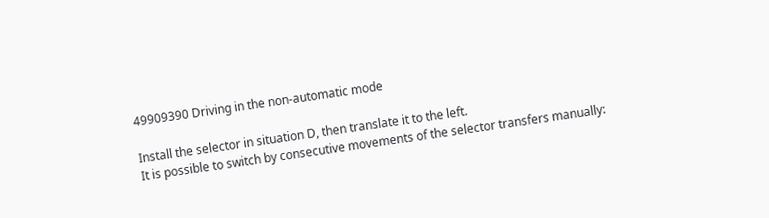49909390 Driving in the non-automatic mode

Install the selector in situation D, then translate it to the left.
It is possible to switch by consecutive movements of the selector transfers manually: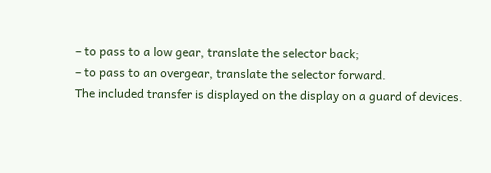– to pass to a low gear, translate the selector back;
– to pass to an overgear, translate the selector forward.
The included transfer is displayed on the display on a guard of devices.